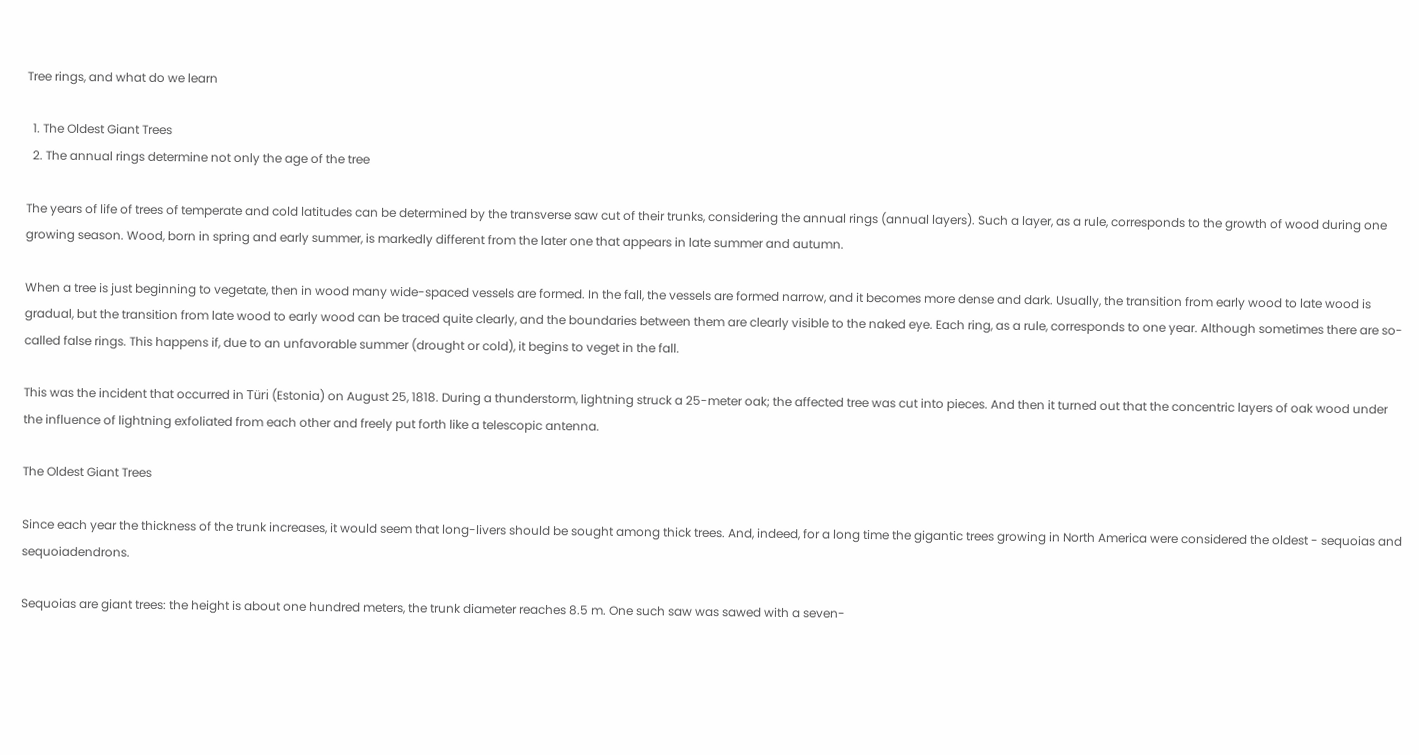Tree rings, and what do we learn

  1. The Oldest Giant Trees
  2. The annual rings determine not only the age of the tree

The years of life of trees of temperate and cold latitudes can be determined by the transverse saw cut of their trunks, considering the annual rings (annual layers). Such a layer, as a rule, corresponds to the growth of wood during one growing season. Wood, born in spring and early summer, is markedly different from the later one that appears in late summer and autumn.

When a tree is just beginning to vegetate, then in wood many wide-spaced vessels are formed. In the fall, the vessels are formed narrow, and it becomes more dense and dark. Usually, the transition from early wood to late wood is gradual, but the transition from late wood to early wood can be traced quite clearly, and the boundaries between them are clearly visible to the naked eye. Each ring, as a rule, corresponds to one year. Although sometimes there are so-called false rings. This happens if, due to an unfavorable summer (drought or cold), it begins to veget in the fall.

This was the incident that occurred in Türi (Estonia) on August 25, 1818. During a thunderstorm, lightning struck a 25-meter oak; the affected tree was cut into pieces. And then it turned out that the concentric layers of oak wood under the influence of lightning exfoliated from each other and freely put forth like a telescopic antenna.

The Oldest Giant Trees

Since each year the thickness of the trunk increases, it would seem that long-livers should be sought among thick trees. And, indeed, for a long time the gigantic trees growing in North America were considered the oldest - sequoias and sequoiadendrons.

Sequoias are giant trees: the height is about one hundred meters, the trunk diameter reaches 8.5 m. One such saw was sawed with a seven-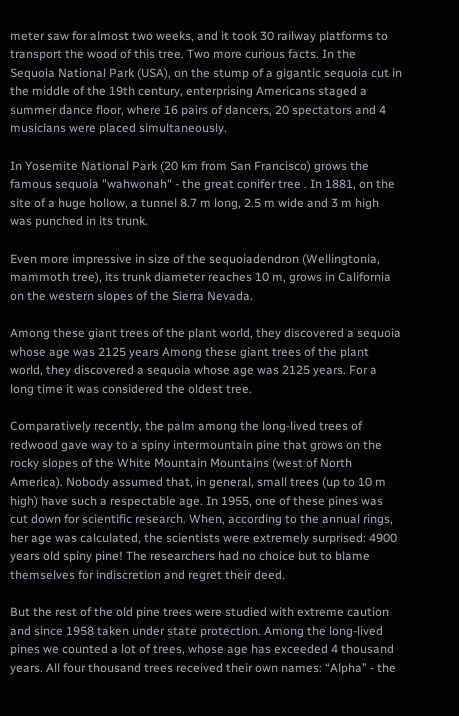meter saw for almost two weeks, and it took 30 railway platforms to transport the wood of this tree. Two more curious facts. In the Sequoia National Park (USA), on the stump of a gigantic sequoia cut in the middle of the 19th century, enterprising Americans staged a summer dance floor, where 16 pairs of dancers, 20 spectators and 4 musicians were placed simultaneously.

In Yosemite National Park (20 km from San Francisco) grows the famous sequoia "wahwonah" - the great conifer tree . In 1881, on the site of a huge hollow, a tunnel 8.7 m long, 2.5 m wide and 3 m high was punched in its trunk.

Even more impressive in size of the sequoiadendron (Wellingtonia, mammoth tree), its trunk diameter reaches 10 m, grows in California on the western slopes of the Sierra Nevada.

Among these giant trees of the plant world, they discovered a sequoia whose age was 2125 years Among these giant trees of the plant world, they discovered a sequoia whose age was 2125 years. For a long time it was considered the oldest tree.

Comparatively recently, the palm among the long-lived trees of redwood gave way to a spiny intermountain pine that grows on the rocky slopes of the White Mountain Mountains (west of North America). Nobody assumed that, in general, small trees (up to 10 m high) have such a respectable age. In 1955, one of these pines was cut down for scientific research. When, according to the annual rings, her age was calculated, the scientists were extremely surprised: 4900 years old spiny pine! The researchers had no choice but to blame themselves for indiscretion and regret their deed.

But the rest of the old pine trees were studied with extreme caution and since 1958 taken under state protection. Among the long-lived pines we counted a lot of trees, whose age has exceeded 4 thousand years. All four thousand trees received their own names: “Alpha” - the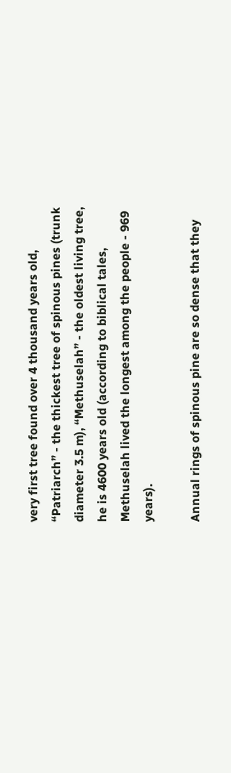very first tree found over 4 thousand years old, “Patriarch” - the thickest tree of spinous pines (trunk diameter 3.5 m), “Methuselah” - the oldest living tree, he is 4600 years old (according to biblical tales, Methuselah lived the longest among the people - 969 years).

Annual rings of spinous pine are so dense that they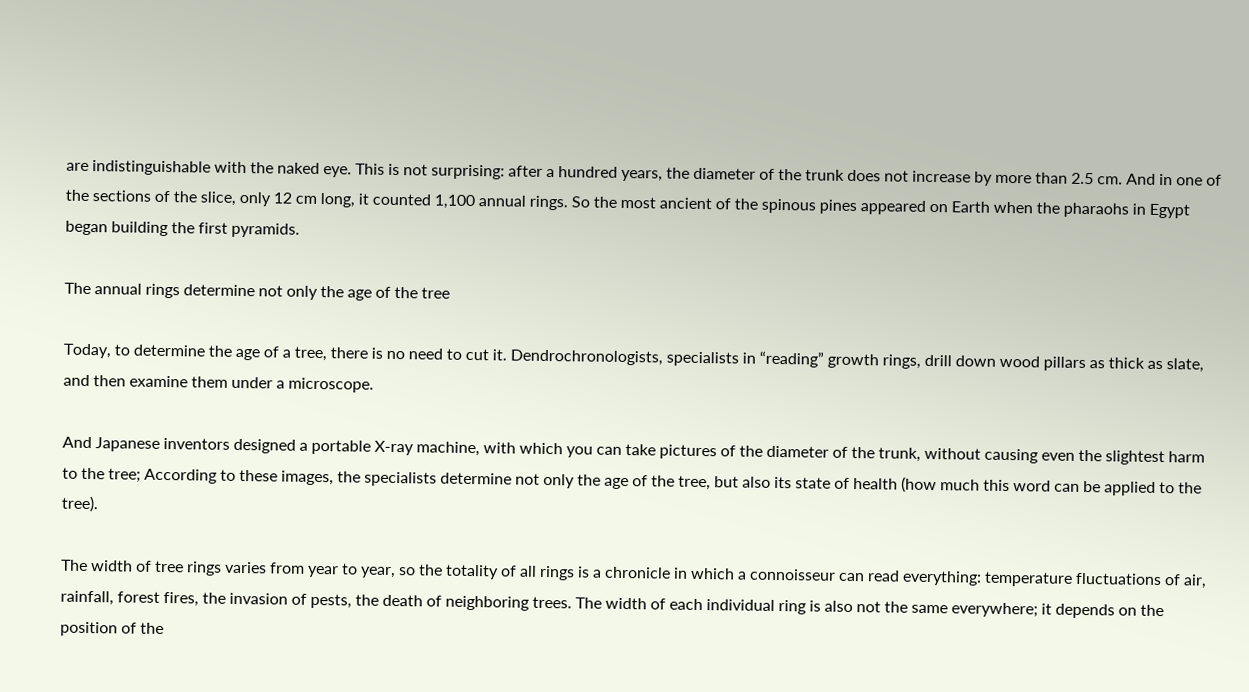are indistinguishable with the naked eye. This is not surprising: after a hundred years, the diameter of the trunk does not increase by more than 2.5 cm. And in one of the sections of the slice, only 12 cm long, it counted 1,100 annual rings. So the most ancient of the spinous pines appeared on Earth when the pharaohs in Egypt began building the first pyramids.

The annual rings determine not only the age of the tree

Today, to determine the age of a tree, there is no need to cut it. Dendrochronologists, specialists in “reading” growth rings, drill down wood pillars as thick as slate, and then examine them under a microscope.

And Japanese inventors designed a portable X-ray machine, with which you can take pictures of the diameter of the trunk, without causing even the slightest harm to the tree; According to these images, the specialists determine not only the age of the tree, but also its state of health (how much this word can be applied to the tree).

The width of tree rings varies from year to year, so the totality of all rings is a chronicle in which a connoisseur can read everything: temperature fluctuations of air, rainfall, forest fires, the invasion of pests, the death of neighboring trees. The width of each individual ring is also not the same everywhere; it depends on the position of the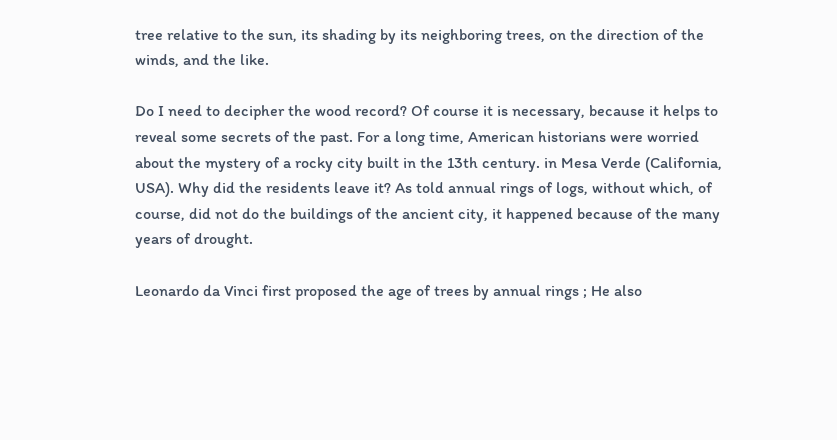tree relative to the sun, its shading by its neighboring trees, on the direction of the winds, and the like.

Do I need to decipher the wood record? Of course it is necessary, because it helps to reveal some secrets of the past. For a long time, American historians were worried about the mystery of a rocky city built in the 13th century. in Mesa Verde (California, USA). Why did the residents leave it? As told annual rings of logs, without which, of course, did not do the buildings of the ancient city, it happened because of the many years of drought.

Leonardo da Vinci first proposed the age of trees by annual rings ; He also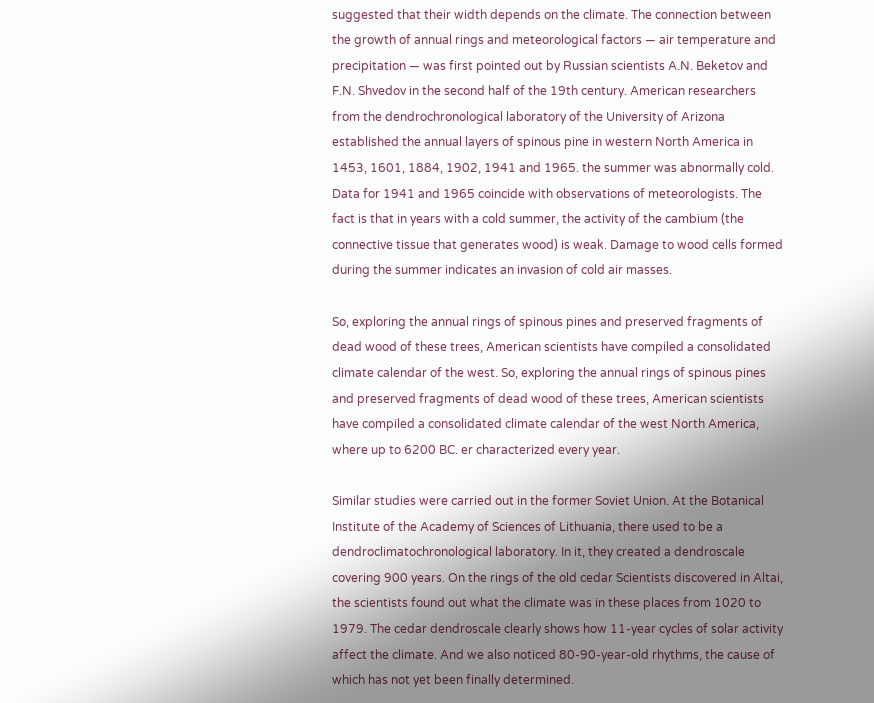suggested that their width depends on the climate. The connection between the growth of annual rings and meteorological factors — air temperature and precipitation — was first pointed out by Russian scientists A.N. Beketov and F.N. Shvedov in the second half of the 19th century. American researchers from the dendrochronological laboratory of the University of Arizona established the annual layers of spinous pine in western North America in 1453, 1601, 1884, 1902, 1941 and 1965. the summer was abnormally cold. Data for 1941 and 1965 coincide with observations of meteorologists. The fact is that in years with a cold summer, the activity of the cambium (the connective tissue that generates wood) is weak. Damage to wood cells formed during the summer indicates an invasion of cold air masses.

So, exploring the annual rings of spinous pines and preserved fragments of dead wood of these trees, American scientists have compiled a consolidated climate calendar of the west. So, exploring the annual rings of spinous pines and preserved fragments of dead wood of these trees, American scientists have compiled a consolidated climate calendar of the west North America, where up to 6200 BC. er characterized every year.

Similar studies were carried out in the former Soviet Union. At the Botanical Institute of the Academy of Sciences of Lithuania, there used to be a dendroclimatochronological laboratory. In it, they created a dendroscale covering 900 years. On the rings of the old cedar Scientists discovered in Altai, the scientists found out what the climate was in these places from 1020 to 1979. The cedar dendroscale clearly shows how 11-year cycles of solar activity affect the climate. And we also noticed 80-90-year-old rhythms, the cause of which has not yet been finally determined.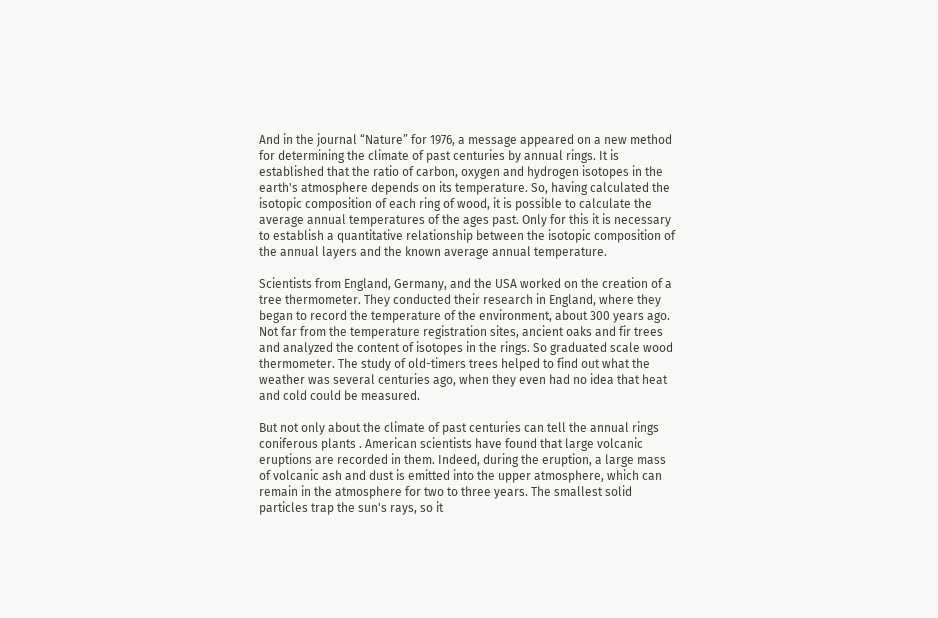And in the journal “Nature” for 1976, a message appeared on a new method for determining the climate of past centuries by annual rings. It is established that the ratio of carbon, oxygen and hydrogen isotopes in the earth's atmosphere depends on its temperature. So, having calculated the isotopic composition of each ring of wood, it is possible to calculate the average annual temperatures of the ages past. Only for this it is necessary to establish a quantitative relationship between the isotopic composition of the annual layers and the known average annual temperature.

Scientists from England, Germany, and the USA worked on the creation of a tree thermometer. They conducted their research in England, where they began to record the temperature of the environment, about 300 years ago. Not far from the temperature registration sites, ancient oaks and fir trees and analyzed the content of isotopes in the rings. So graduated scale wood thermometer. The study of old-timers trees helped to find out what the weather was several centuries ago, when they even had no idea that heat and cold could be measured.

But not only about the climate of past centuries can tell the annual rings coniferous plants . American scientists have found that large volcanic eruptions are recorded in them. Indeed, during the eruption, a large mass of volcanic ash and dust is emitted into the upper atmosphere, which can remain in the atmosphere for two to three years. The smallest solid particles trap the sun's rays, so it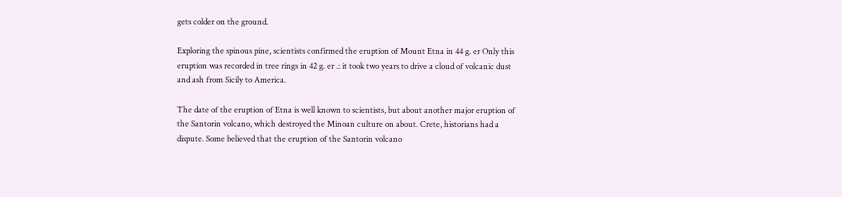gets colder on the ground.

Exploring the spinous pine, scientists confirmed the eruption of Mount Etna in 44 g. er Only this eruption was recorded in tree rings in 42 g. er .: it took two years to drive a cloud of volcanic dust and ash from Sicily to America.

The date of the eruption of Etna is well known to scientists, but about another major eruption of the Santorin volcano, which destroyed the Minoan culture on about. Crete, historians had a dispute. Some believed that the eruption of the Santorin volcano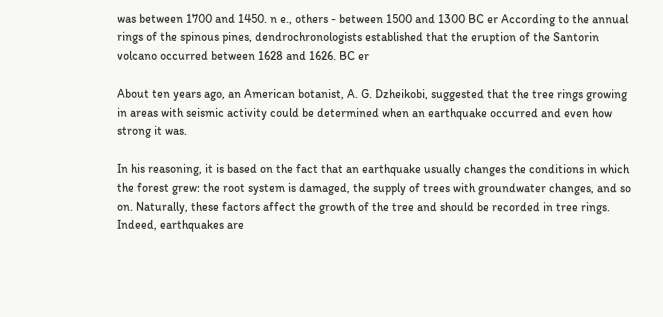was between 1700 and 1450. n e., others - between 1500 and 1300 BC er According to the annual rings of the spinous pines, dendrochronologists established that the eruption of the Santorin volcano occurred between 1628 and 1626. BC er

About ten years ago, an American botanist, A. G. Dzheikobi, suggested that the tree rings growing in areas with seismic activity could be determined when an earthquake occurred and even how strong it was.

In his reasoning, it is based on the fact that an earthquake usually changes the conditions in which the forest grew: the root system is damaged, the supply of trees with groundwater changes, and so on. Naturally, these factors affect the growth of the tree and should be recorded in tree rings. Indeed, earthquakes are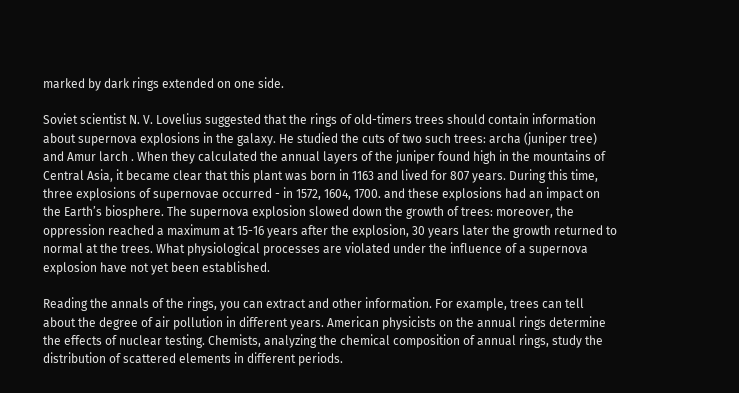marked by dark rings extended on one side.

Soviet scientist N. V. Lovelius suggested that the rings of old-timers trees should contain information about supernova explosions in the galaxy. He studied the cuts of two such trees: archa (juniper tree) and Amur larch . When they calculated the annual layers of the juniper found high in the mountains of Central Asia, it became clear that this plant was born in 1163 and lived for 807 years. During this time, three explosions of supernovae occurred - in 1572, 1604, 1700. and these explosions had an impact on the Earth’s biosphere. The supernova explosion slowed down the growth of trees: moreover, the oppression reached a maximum at 15-16 years after the explosion, 30 years later the growth returned to normal at the trees. What physiological processes are violated under the influence of a supernova explosion have not yet been established.

Reading the annals of the rings, you can extract and other information. For example, trees can tell about the degree of air pollution in different years. American physicists on the annual rings determine the effects of nuclear testing. Chemists, analyzing the chemical composition of annual rings, study the distribution of scattered elements in different periods.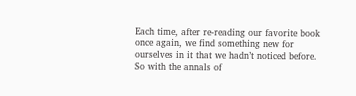Each time, after re-reading our favorite book once again, we find something new for ourselves in it that we hadn’t noticed before. So with the annals of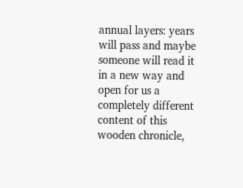annual layers: years will pass and maybe someone will read it in a new way and open for us a completely different content of this wooden chronicle,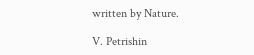written by Nature.

V. Petrishin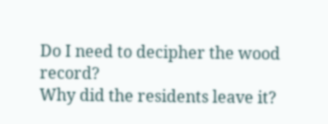Do I need to decipher the wood record?
Why did the residents leave it?